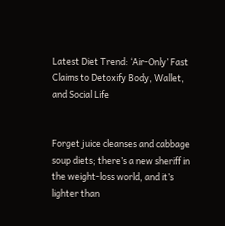Latest Diet Trend: ‘Air-Only’ Fast Claims to Detoxify Body, Wallet, and Social Life


Forget juice cleanses and cabbage soup diets; there’s a new sheriff in the weight-loss world, and it’s lighter than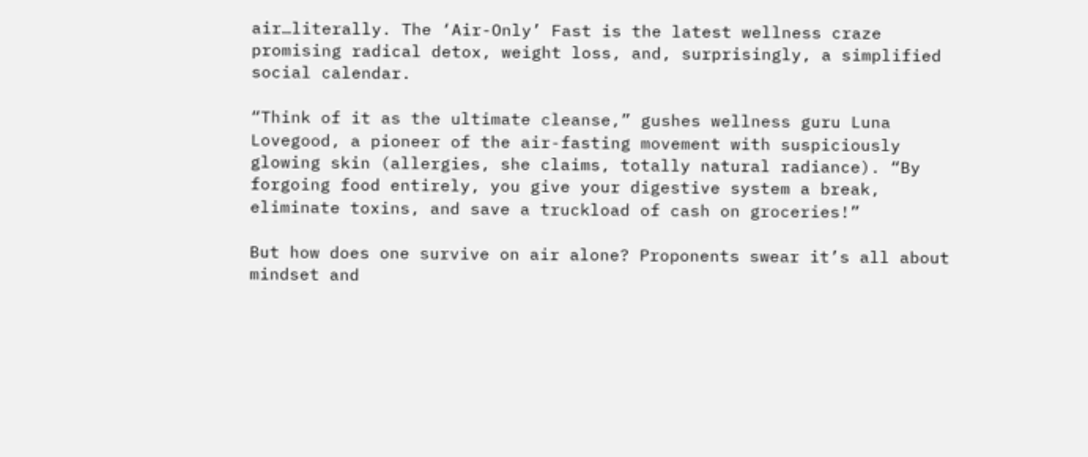air…literally. The ‘Air-Only’ Fast is the latest wellness craze promising radical detox, weight loss, and, surprisingly, a simplified social calendar.

“Think of it as the ultimate cleanse,” gushes wellness guru Luna Lovegood, a pioneer of the air-fasting movement with suspiciously glowing skin (allergies, she claims, totally natural radiance). “By forgoing food entirely, you give your digestive system a break, eliminate toxins, and save a truckload of cash on groceries!”

But how does one survive on air alone? Proponents swear it’s all about mindset and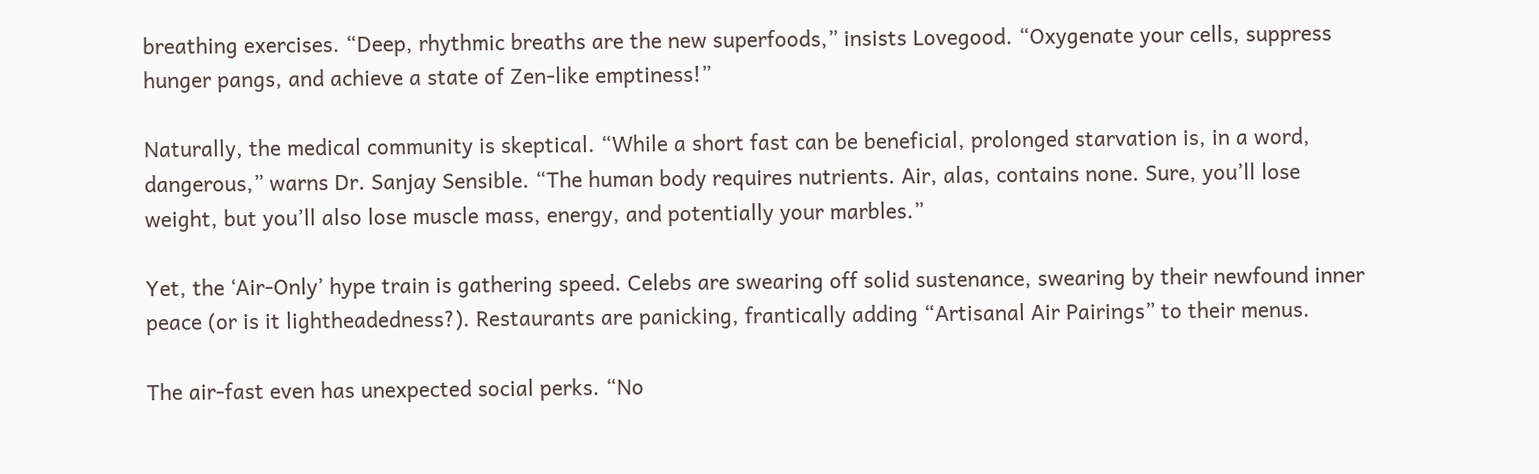breathing exercises. “Deep, rhythmic breaths are the new superfoods,” insists Lovegood. “Oxygenate your cells, suppress hunger pangs, and achieve a state of Zen-like emptiness!”

Naturally, the medical community is skeptical. “While a short fast can be beneficial, prolonged starvation is, in a word, dangerous,” warns Dr. Sanjay Sensible. “The human body requires nutrients. Air, alas, contains none. Sure, you’ll lose weight, but you’ll also lose muscle mass, energy, and potentially your marbles.”

Yet, the ‘Air-Only’ hype train is gathering speed. Celebs are swearing off solid sustenance, swearing by their newfound inner peace (or is it lightheadedness?). Restaurants are panicking, frantically adding “Artisanal Air Pairings” to their menus.

The air-fast even has unexpected social perks. “No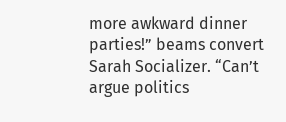more awkward dinner parties!” beams convert Sarah Socializer. “Can’t argue politics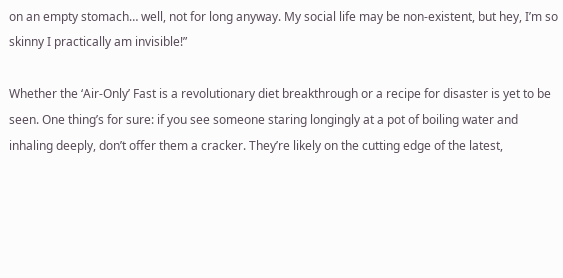on an empty stomach… well, not for long anyway. My social life may be non-existent, but hey, I’m so skinny I practically am invisible!”

Whether the ‘Air-Only’ Fast is a revolutionary diet breakthrough or a recipe for disaster is yet to be seen. One thing’s for sure: if you see someone staring longingly at a pot of boiling water and inhaling deeply, don’t offer them a cracker. They’re likely on the cutting edge of the latest,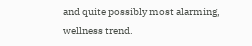and quite possibly most alarming, wellness trend.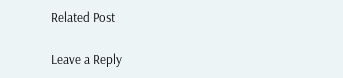Related Post

Leave a Reply